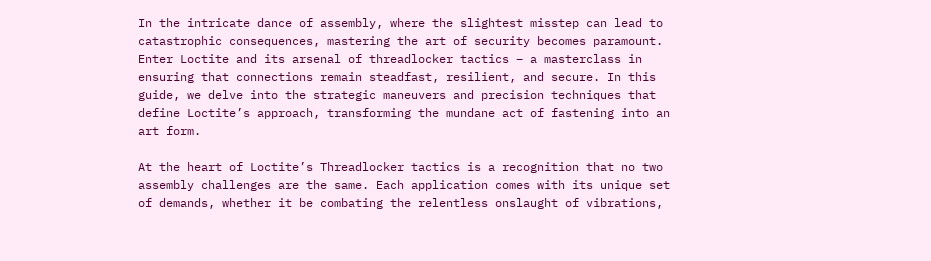In the intricate dance of assembly, where the slightest misstep can lead to catastrophic consequences, mastering the art of security becomes paramount. Enter Loctite and its arsenal of threadlocker tactics – a masterclass in ensuring that connections remain steadfast, resilient, and secure. In this guide, we delve into the strategic maneuvers and precision techniques that define Loctite’s approach, transforming the mundane act of fastening into an art form.

At the heart of Loctite’s Threadlocker tactics is a recognition that no two assembly challenges are the same. Each application comes with its unique set of demands, whether it be combating the relentless onslaught of vibrations,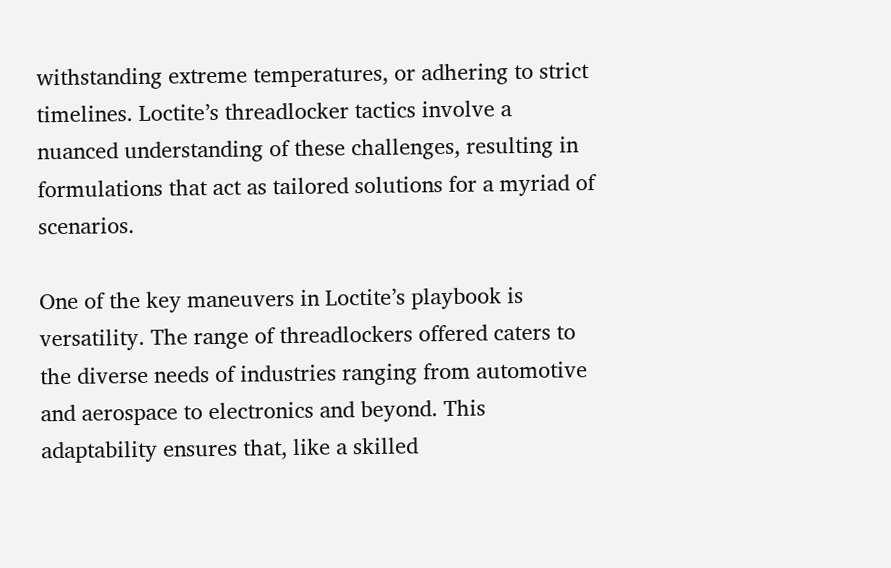withstanding extreme temperatures, or adhering to strict timelines. Loctite’s threadlocker tactics involve a nuanced understanding of these challenges, resulting in formulations that act as tailored solutions for a myriad of scenarios.

One of the key maneuvers in Loctite’s playbook is versatility. The range of threadlockers offered caters to the diverse needs of industries ranging from automotive and aerospace to electronics and beyond. This adaptability ensures that, like a skilled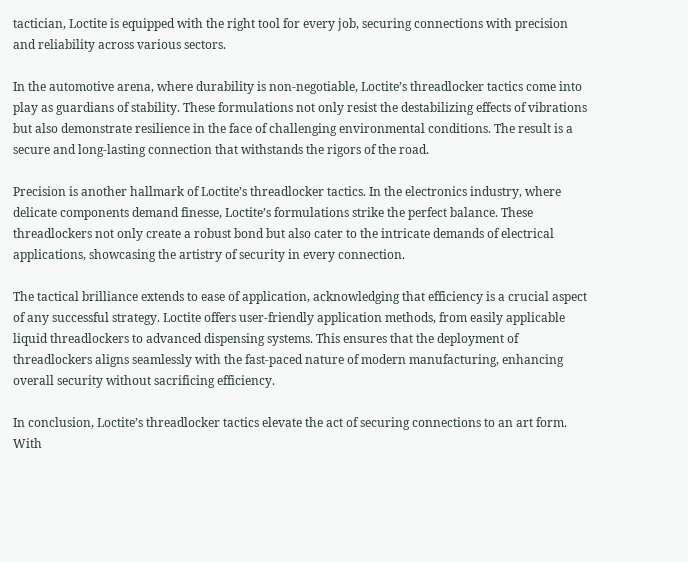tactician, Loctite is equipped with the right tool for every job, securing connections with precision and reliability across various sectors.

In the automotive arena, where durability is non-negotiable, Loctite’s threadlocker tactics come into play as guardians of stability. These formulations not only resist the destabilizing effects of vibrations but also demonstrate resilience in the face of challenging environmental conditions. The result is a secure and long-lasting connection that withstands the rigors of the road.

Precision is another hallmark of Loctite’s threadlocker tactics. In the electronics industry, where delicate components demand finesse, Loctite’s formulations strike the perfect balance. These threadlockers not only create a robust bond but also cater to the intricate demands of electrical applications, showcasing the artistry of security in every connection.

The tactical brilliance extends to ease of application, acknowledging that efficiency is a crucial aspect of any successful strategy. Loctite offers user-friendly application methods, from easily applicable liquid threadlockers to advanced dispensing systems. This ensures that the deployment of threadlockers aligns seamlessly with the fast-paced nature of modern manufacturing, enhancing overall security without sacrificing efficiency.

In conclusion, Loctite’s threadlocker tactics elevate the act of securing connections to an art form. With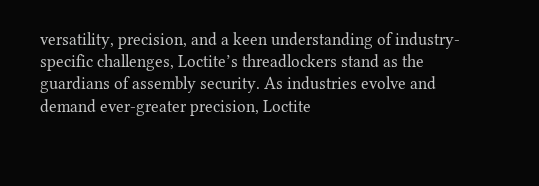versatility, precision, and a keen understanding of industry-specific challenges, Loctite’s threadlockers stand as the guardians of assembly security. As industries evolve and demand ever-greater precision, Loctite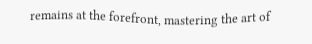remains at the forefront, mastering the art of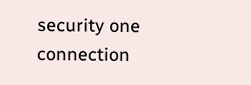security one connection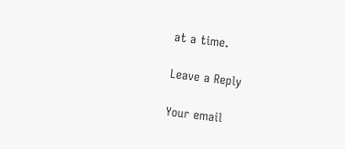at a time.

Leave a Reply

Your email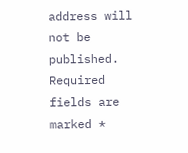address will not be published. Required fields are marked *